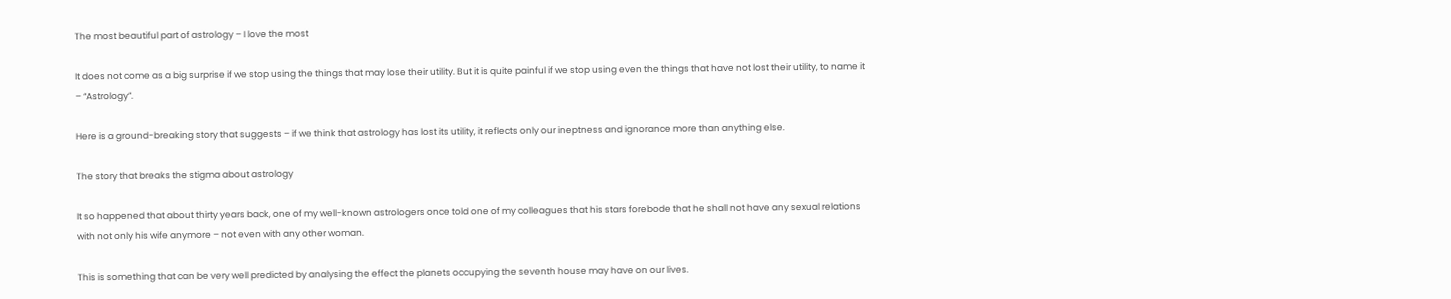The most beautiful part of astrology – I love the most

It does not come as a big surprise if we stop using the things that may lose their utility. But it is quite painful if we stop using even the things that have not lost their utility, to name it – “Astrology”.

Here is a ground-breaking story that suggests – if we think that astrology has lost its utility, it reflects only our ineptness and ignorance more than anything else.

The story that breaks the stigma about astrology

It so happened that about thirty years back, one of my well-known astrologers once told one of my colleagues that his stars forebode that he shall not have any sexual relations with not only his wife anymore – not even with any other woman.

This is something that can be very well predicted by analysing the effect the planets occupying the seventh house may have on our lives.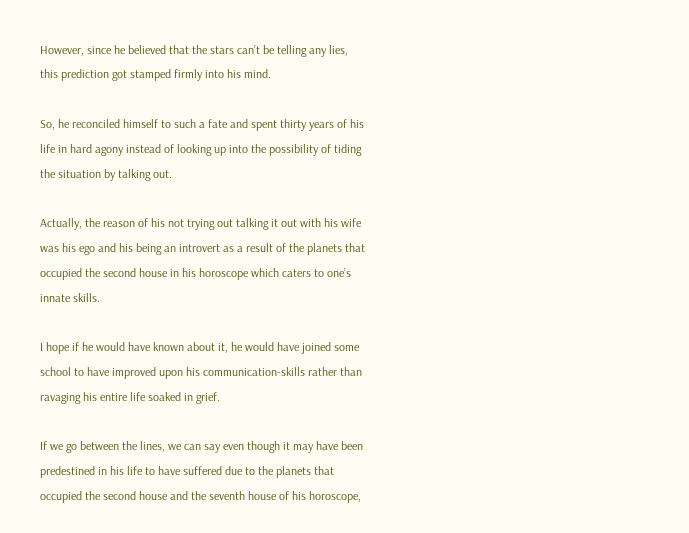However, since he believed that the stars can’t be telling any lies, this prediction got stamped firmly into his mind.

So, he reconciled himself to such a fate and spent thirty years of his life in hard agony instead of looking up into the possibility of tiding the situation by talking out.

Actually, the reason of his not trying out talking it out with his wife was his ego and his being an introvert as a result of the planets that occupied the second house in his horoscope which caters to one’s innate skills.

I hope if he would have known about it, he would have joined some school to have improved upon his communication-skills rather than ravaging his entire life soaked in grief.

If we go between the lines, we can say even though it may have been predestined in his life to have suffered due to the planets that occupied the second house and the seventh house of his horoscope,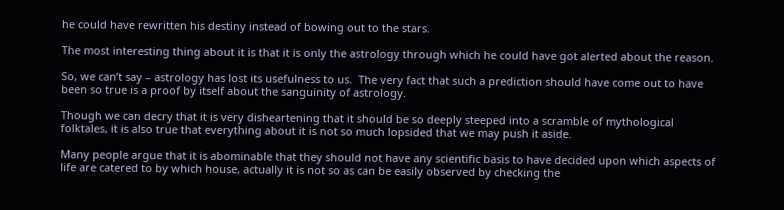he could have rewritten his destiny instead of bowing out to the stars.

The most interesting thing about it is that it is only the astrology through which he could have got alerted about the reason.

So, we can’t say – astrology has lost its usefulness to us.  The very fact that such a prediction should have come out to have been so true is a proof by itself about the sanguinity of astrology.

Though we can decry that it is very disheartening that it should be so deeply steeped into a scramble of mythological folktales, it is also true that everything about it is not so much lopsided that we may push it aside.

Many people argue that it is abominable that they should not have any scientific basis to have decided upon which aspects of life are catered to by which house, actually it is not so as can be easily observed by checking the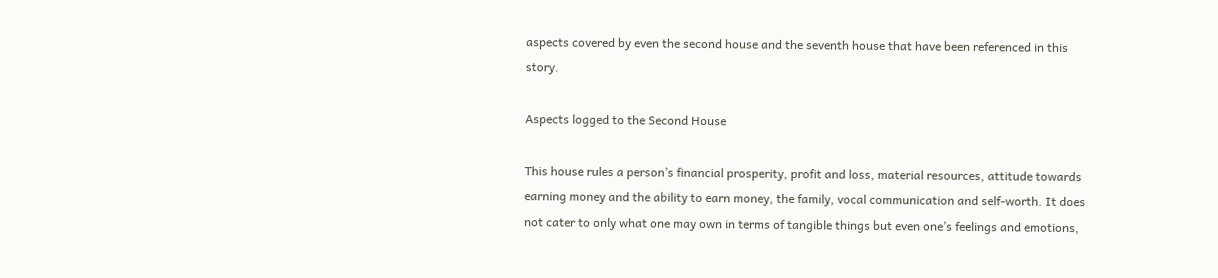aspects covered by even the second house and the seventh house that have been referenced in this story.

Aspects logged to the Second House

This house rules a person’s financial prosperity, profit and loss, material resources, attitude towards earning money and the ability to earn money, the family, vocal communication and self-worth. It does not cater to only what one may own in terms of tangible things but even one’s feelings and emotions,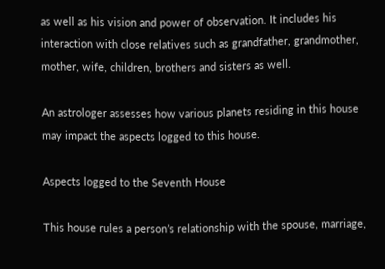as well as his vision and power of observation. It includes his interaction with close relatives such as grandfather, grandmother, mother, wife, children, brothers and sisters as well.

An astrologer assesses how various planets residing in this house may impact the aspects logged to this house.

Aspects logged to the Seventh House

This house rules a person’s relationship with the spouse, marriage,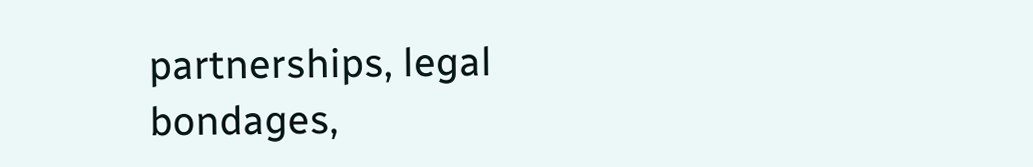partnerships, legal bondages,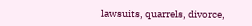lawsuits, quarrels, divorce,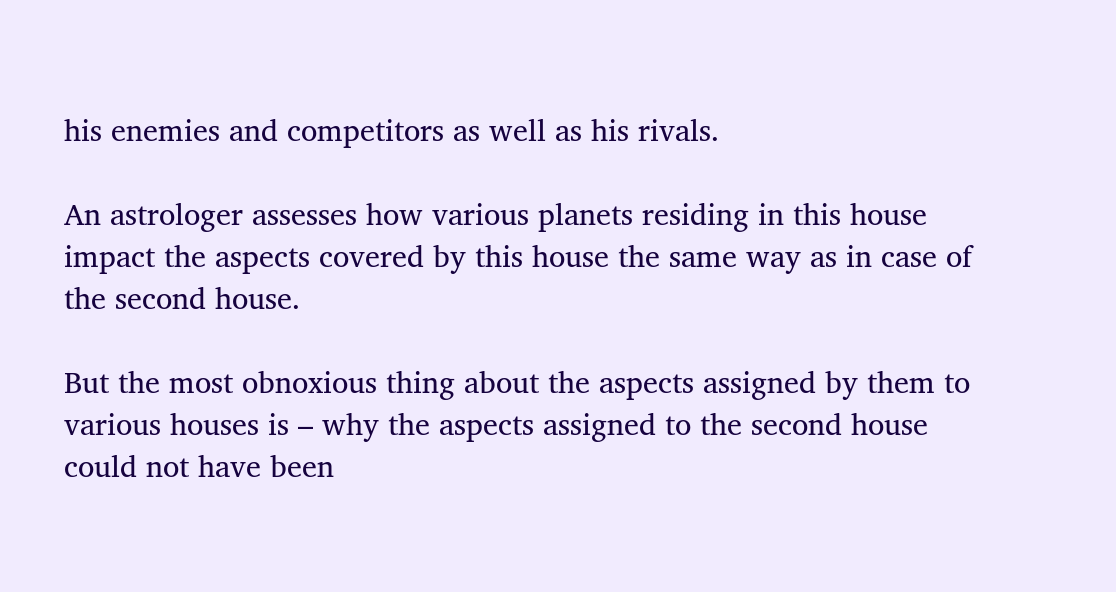his enemies and competitors as well as his rivals.

An astrologer assesses how various planets residing in this house impact the aspects covered by this house the same way as in case of the second house.

But the most obnoxious thing about the aspects assigned by them to various houses is – why the aspects assigned to the second house could not have been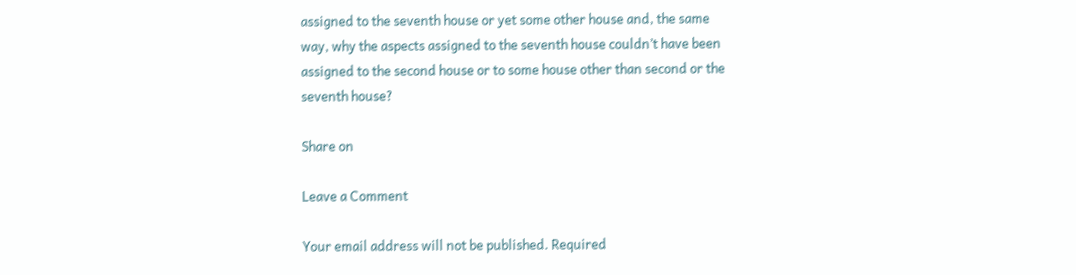assigned to the seventh house or yet some other house and, the same way, why the aspects assigned to the seventh house couldn’t have been assigned to the second house or to some house other than second or the seventh house?

Share on

Leave a Comment

Your email address will not be published. Required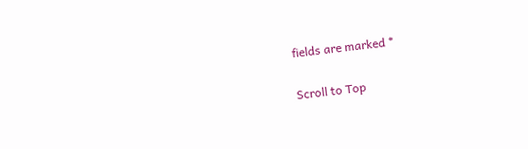fields are marked *

Scroll to Top